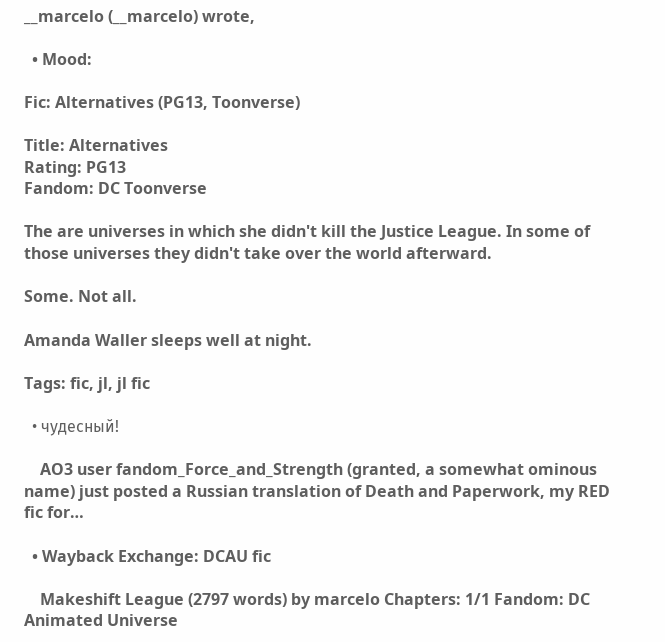__marcelo (__marcelo) wrote,

  • Mood:

Fic: Alternatives (PG13, Toonverse)

Title: Alternatives
Rating: PG13
Fandom: DC Toonverse

The are universes in which she didn't kill the Justice League. In some of those universes they didn't take over the world afterward.

Some. Not all.

Amanda Waller sleeps well at night.

Tags: fic, jl, jl fic

  • чудесный!

    AO3 user fandom_Force_and_Strength (granted, a somewhat ominous name) just posted a Russian translation of Death and Paperwork, my RED fic for…

  • Wayback Exchange: DCAU fic

    Makeshift League (2797 words) by marcelo Chapters: 1/1 Fandom: DC Animated Universe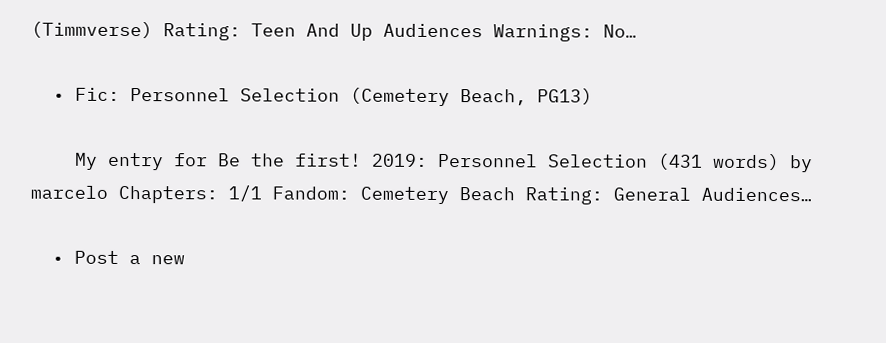(Timmverse) Rating: Teen And Up Audiences Warnings: No…

  • Fic: Personnel Selection (Cemetery Beach, PG13)

    My entry for Be the first! 2019: Personnel Selection (431 words) by marcelo Chapters: 1/1 Fandom: Cemetery Beach Rating: General Audiences…

  • Post a new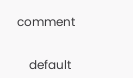comment


    default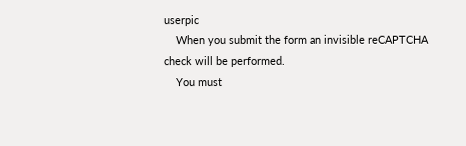userpic
    When you submit the form an invisible reCAPTCHA check will be performed.
    You must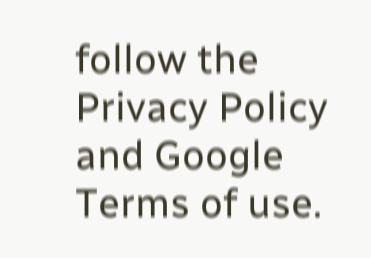follow the Privacy Policy and Google Terms of use.